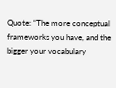Quote: “The more conceptual frameworks you have, and the bigger your vocabulary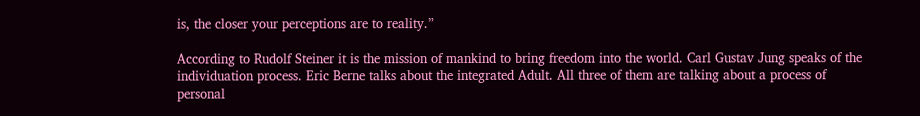is, the closer your perceptions are to reality.”

According to Rudolf Steiner it is the mission of mankind to bring freedom into the world. Carl Gustav Jung speaks of the individuation process. Eric Berne talks about the integrated Adult. All three of them are talking about a process of personal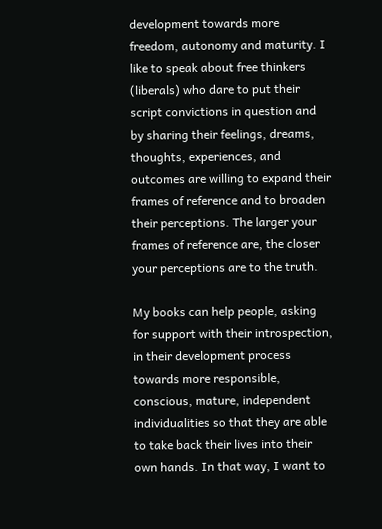development towards more freedom, autonomy and maturity. I like to speak about free thinkers (liberals) who dare to put their script convictions in question and by sharing their feelings, dreams, thoughts, experiences, and outcomes are willing to expand their frames of reference and to broaden their perceptions. The larger your frames of reference are, the closer your perceptions are to the truth.

My books can help people, asking for support with their introspection, in their development process towards more responsible, conscious, mature, independent individualities so that they are able to take back their lives into their own hands. In that way, I want to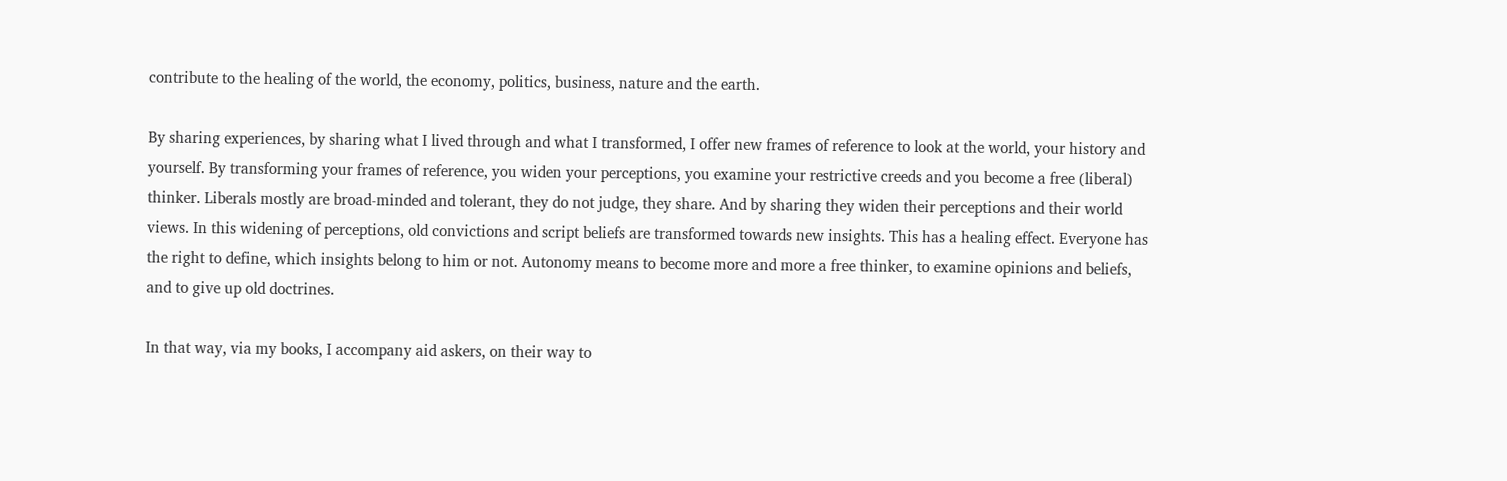contribute to the healing of the world, the economy, politics, business, nature and the earth.

By sharing experiences, by sharing what I lived through and what I transformed, I offer new frames of reference to look at the world, your history and yourself. By transforming your frames of reference, you widen your perceptions, you examine your restrictive creeds and you become a free (liberal) thinker. Liberals mostly are broad-minded and tolerant, they do not judge, they share. And by sharing they widen their perceptions and their world views. In this widening of perceptions, old convictions and script beliefs are transformed towards new insights. This has a healing effect. Everyone has the right to define, which insights belong to him or not. Autonomy means to become more and more a free thinker, to examine opinions and beliefs, and to give up old doctrines.

In that way, via my books, I accompany aid askers, on their way to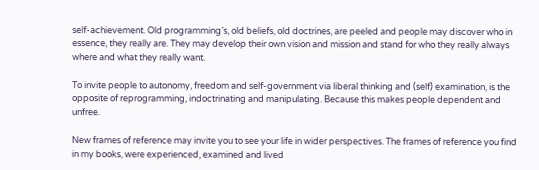self-achievement. Old programming’s, old beliefs, old doctrines, are peeled and people may discover who in essence, they really are. They may develop their own vision and mission and stand for who they really always where and what they really want.

To invite people to autonomy, freedom and self-government via liberal thinking and (self) examination, is the opposite of reprogramming, indoctrinating and manipulating. Because this makes people dependent and unfree.

New frames of reference may invite you to see your life in wider perspectives. The frames of reference you find in my books, were experienced, examined and lived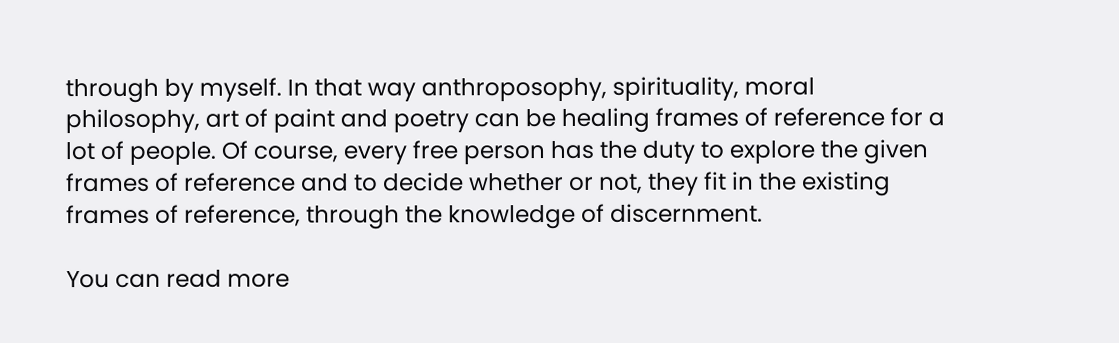through by myself. In that way anthroposophy, spirituality, moral philosophy, art of paint and poetry can be healing frames of reference for a lot of people. Of course, every free person has the duty to explore the given frames of reference and to decide whether or not, they fit in the existing frames of reference, through the knowledge of discernment.

You can read more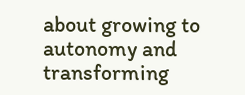about growing to autonomy and transforming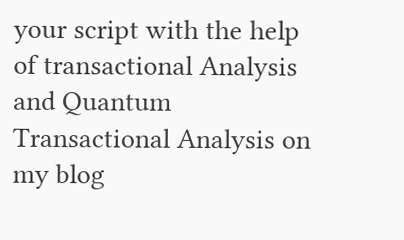your script with the help of transactional Analysis and Quantum Transactional Analysis on my blog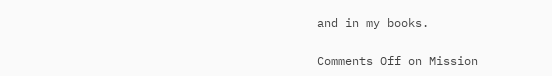and in my books.

Comments Off on Mission